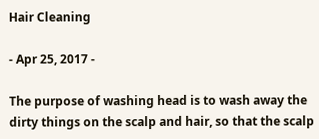Hair Cleaning

- Apr 25, 2017 -

The purpose of washing head is to wash away the dirty things on the scalp and hair, so that the scalp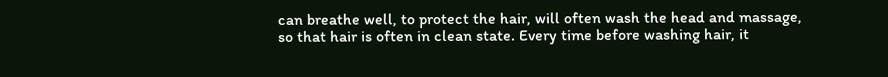can breathe well, to protect the hair, will often wash the head and massage, so that hair is often in clean state. Every time before washing hair, it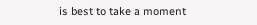is best to take a moment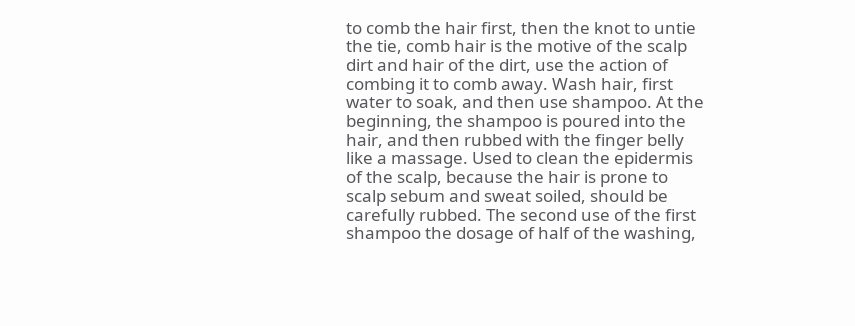to comb the hair first, then the knot to untie the tie, comb hair is the motive of the scalp dirt and hair of the dirt, use the action of combing it to comb away. Wash hair, first water to soak, and then use shampoo. At the beginning, the shampoo is poured into the hair, and then rubbed with the finger belly like a massage. Used to clean the epidermis of the scalp, because the hair is prone to scalp sebum and sweat soiled, should be carefully rubbed. The second use of the first shampoo the dosage of half of the washing,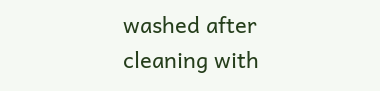washed after cleaning with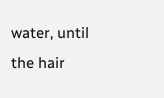water, until the hair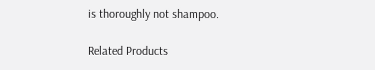is thoroughly not shampoo.

Related Products